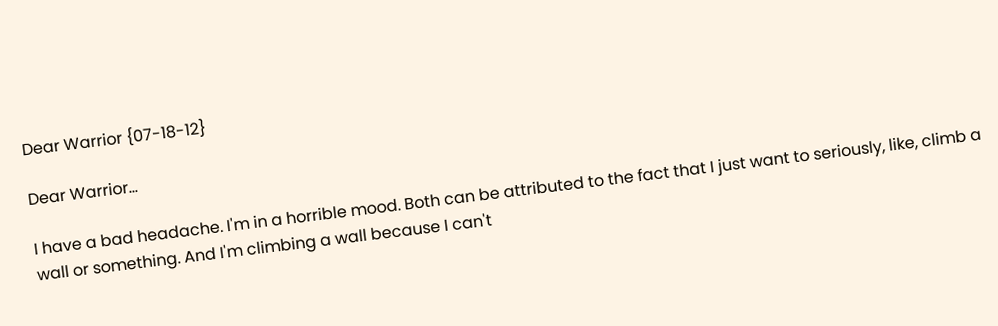Dear Warrior {07-18-12}

Dear Warrior...

I have a bad headache. I'm in a horrible mood. Both can be attributed to the fact that I just want to seriously, like, climb a wall or something. And I'm climbing a wall because I can't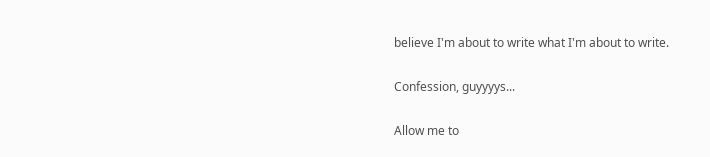believe I'm about to write what I'm about to write.

Confession, guyyyys...

Allow me to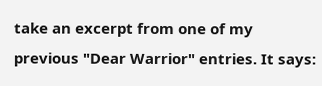take an excerpt from one of my previous "Dear Warrior" entries. It says: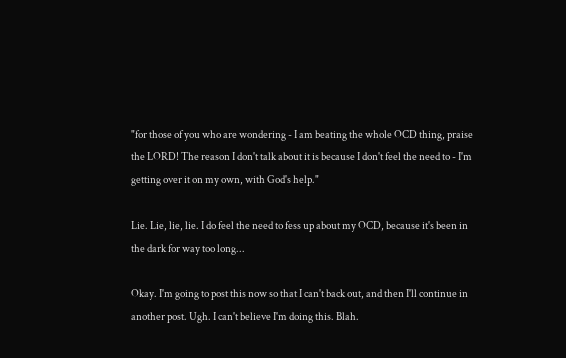"for those of you who are wondering - I am beating the whole OCD thing, praise the LORD! The reason I don't talk about it is because I don't feel the need to - I'm getting over it on my own, with God's help."

Lie. Lie, lie, lie. I do feel the need to fess up about my OCD, because it's been in the dark for way too long...

Okay. I'm going to post this now so that I can't back out, and then I'll continue in another post. Ugh. I can't believe I'm doing this. Blah.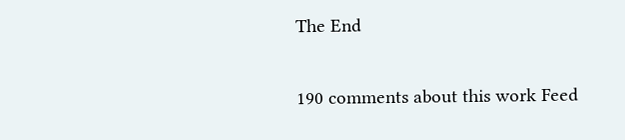The End

190 comments about this work Feed